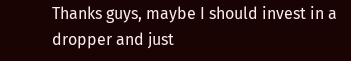Thanks guys, maybe I should invest in a dropper and just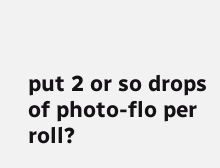put 2 or so drops of photo-flo per roll?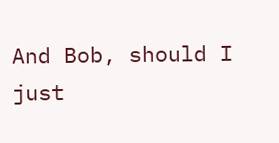And Bob, should I just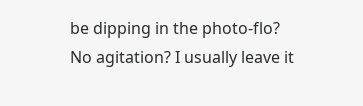be dipping in the photo-flo? No agitation? I usually leave it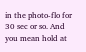in the photo-flo for 30 sec or so. And you mean hold at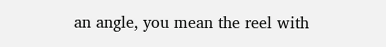an angle, you mean the reel with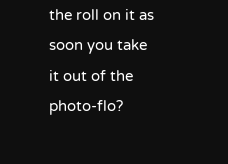the roll on it as soon you take it out of the photo-flo?